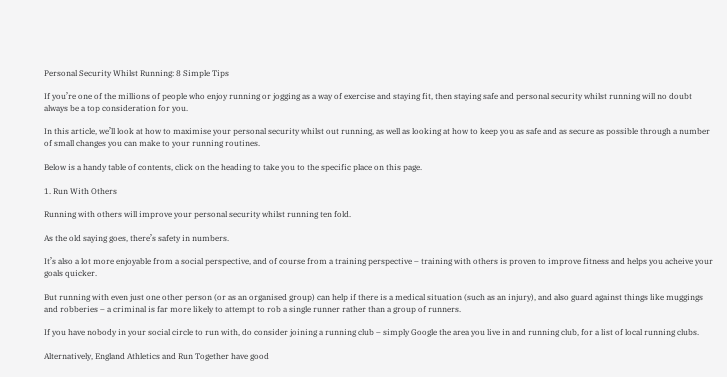Personal Security Whilst Running: 8 Simple Tips

If you’re one of the millions of people who enjoy running or jogging as a way of exercise and staying fit, then staying safe and personal security whilst running will no doubt always be a top consideration for you.

In this article, we’ll look at how to maximise your personal security whilst out running, as well as looking at how to keep you as safe and as secure as possible through a number of small changes you can make to your running routines.

Below is a handy table of contents, click on the heading to take you to the specific place on this page.

1. Run With Others

Running with others will improve your personal security whilst running ten fold.

As the old saying goes, there’s safety in numbers.

It’s also a lot more enjoyable from a social perspective, and of course from a training perspective – training with others is proven to improve fitness and helps you acheive your goals quicker.

But running with even just one other person (or as an organised group) can help if there is a medical situation (such as an injury), and also guard against things like muggings and robberies – a criminal is far more likely to attempt to rob a single runner rather than a group of runners.

If you have nobody in your social circle to run with, do consider joining a running club – simply Google the area you live in and running club, for a list of local running clubs.

Alternatively, England Athletics and Run Together have good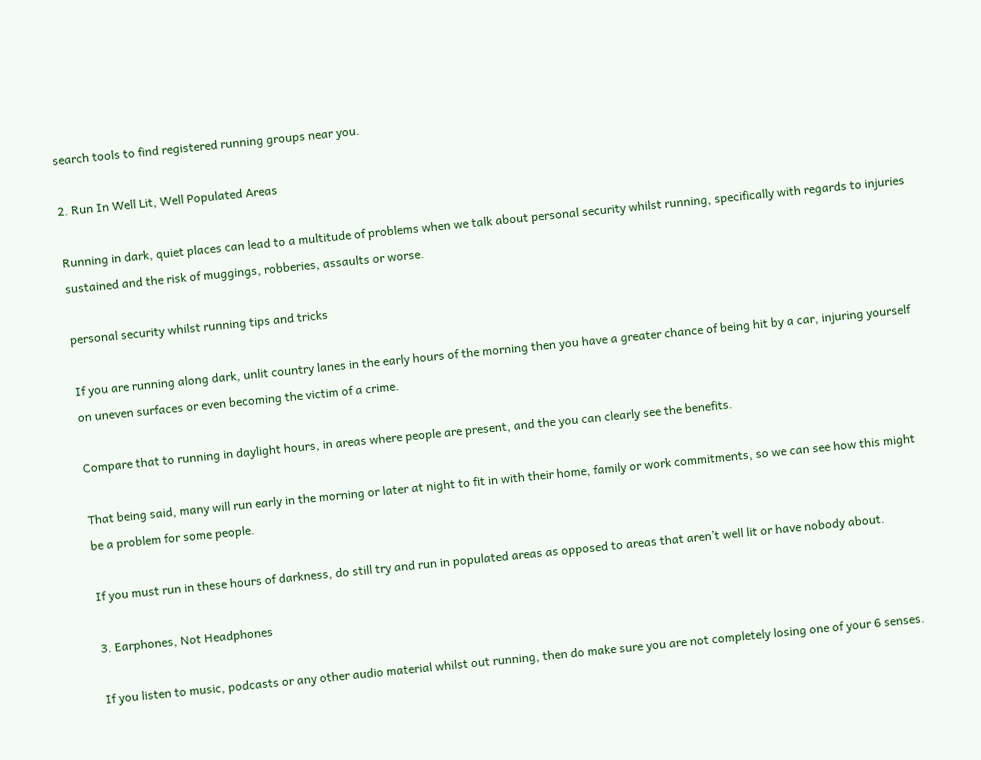search tools to find registered running groups near you.

2. Run In Well Lit, Well Populated Areas

Running in dark, quiet places can lead to a multitude of problems when we talk about personal security whilst running, specifically with regards to injuries sustained and the risk of muggings, robberies, assaults or worse.

personal security whilst running tips and tricks

If you are running along dark, unlit country lanes in the early hours of the morning then you have a greater chance of being hit by a car, injuring yourself on uneven surfaces or even becoming the victim of a crime.

Compare that to running in daylight hours, in areas where people are present, and the you can clearly see the benefits.

That being said, many will run early in the morning or later at night to fit in with their home, family or work commitments, so we can see how this might be a problem for some people.

If you must run in these hours of darkness, do still try and run in populated areas as opposed to areas that aren’t well lit or have nobody about.

3. Earphones, Not Headphones

If you listen to music, podcasts or any other audio material whilst out running, then do make sure you are not completely losing one of your 6 senses.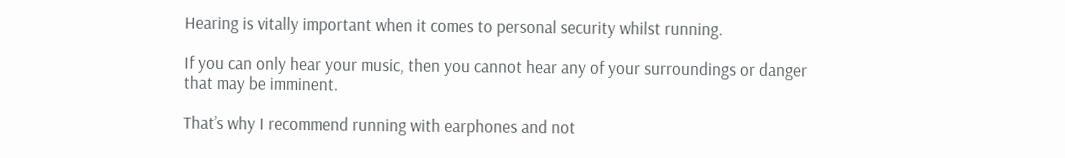Hearing is vitally important when it comes to personal security whilst running.

If you can only hear your music, then you cannot hear any of your surroundings or danger that may be imminent.

That’s why I recommend running with earphones and not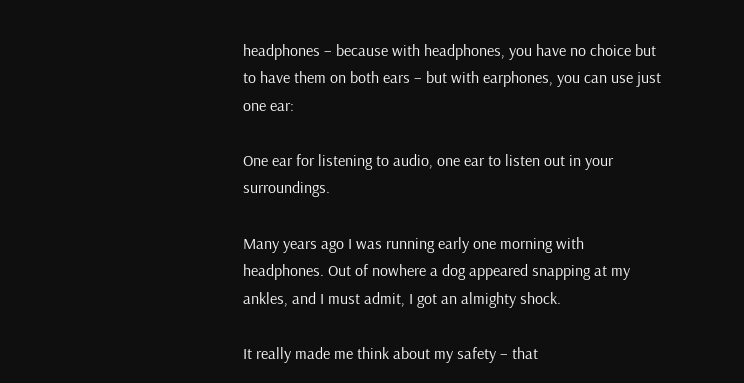headphones – because with headphones, you have no choice but to have them on both ears – but with earphones, you can use just one ear:

One ear for listening to audio, one ear to listen out in your surroundings.

Many years ago I was running early one morning with headphones. Out of nowhere a dog appeared snapping at my ankles, and I must admit, I got an almighty shock.

It really made me think about my safety – that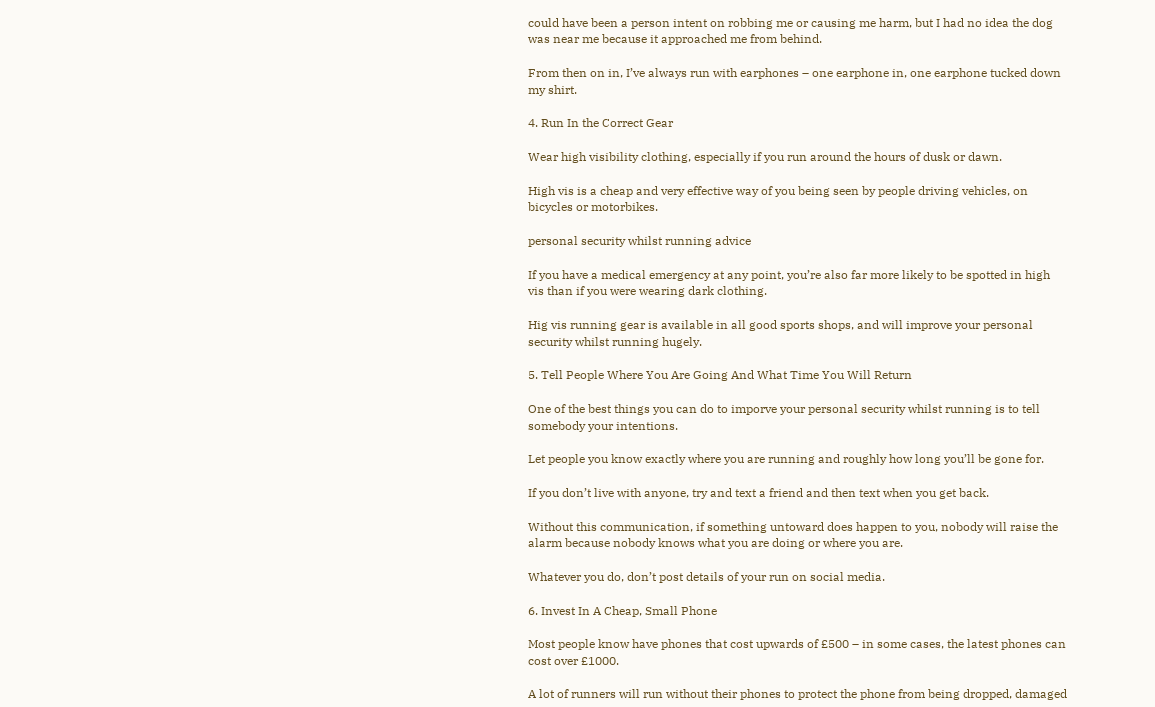could have been a person intent on robbing me or causing me harm, but I had no idea the dog was near me because it approached me from behind.

From then on in, I’ve always run with earphones – one earphone in, one earphone tucked down my shirt.

4. Run In the Correct Gear

Wear high visibility clothing, especially if you run around the hours of dusk or dawn.

High vis is a cheap and very effective way of you being seen by people driving vehicles, on bicycles or motorbikes.

personal security whilst running advice

If you have a medical emergency at any point, you’re also far more likely to be spotted in high vis than if you were wearing dark clothing.

Hig vis running gear is available in all good sports shops, and will improve your personal security whilst running hugely.

5. Tell People Where You Are Going And What Time You Will Return

One of the best things you can do to imporve your personal security whilst running is to tell somebody your intentions.

Let people you know exactly where you are running and roughly how long you’ll be gone for.

If you don’t live with anyone, try and text a friend and then text when you get back.

Without this communication, if something untoward does happen to you, nobody will raise the alarm because nobody knows what you are doing or where you are.

Whatever you do, don’t post details of your run on social media.

6. Invest In A Cheap, Small Phone

Most people know have phones that cost upwards of £500 – in some cases, the latest phones can cost over £1000.

A lot of runners will run without their phones to protect the phone from being dropped, damaged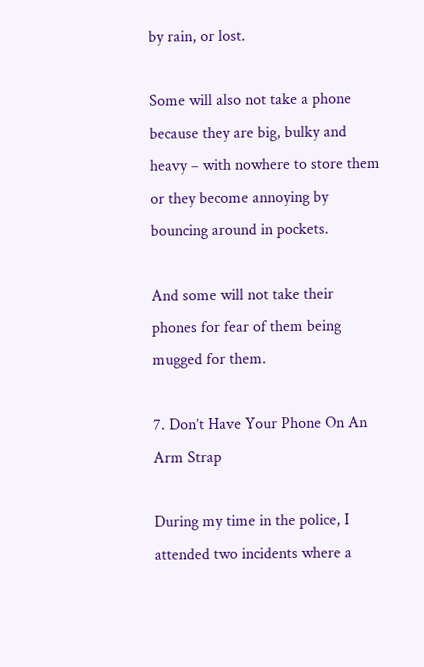by rain, or lost.

Some will also not take a phone because they are big, bulky and heavy – with nowhere to store them or they become annoying by bouncing around in pockets.

And some will not take their phones for fear of them being mugged for them.

7. Don’t Have Your Phone On An Arm Strap

During my time in the police, I attended two incidents where a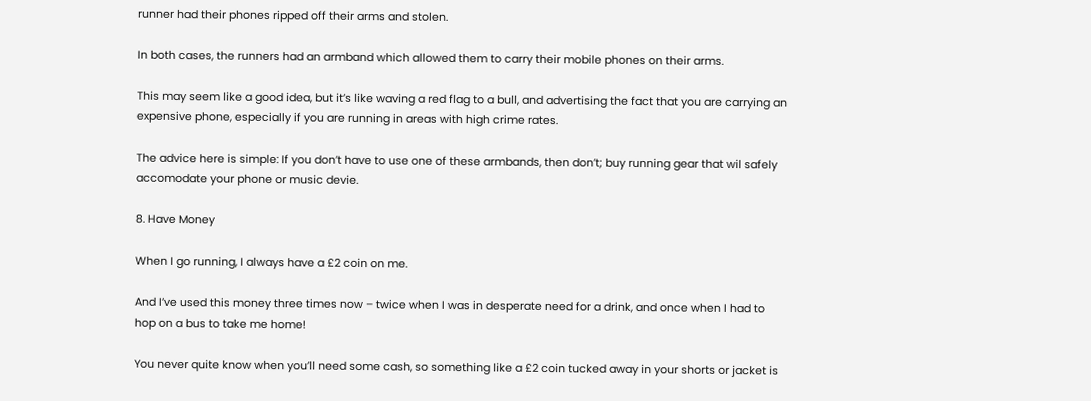runner had their phones ripped off their arms and stolen.

In both cases, the runners had an armband which allowed them to carry their mobile phones on their arms.

This may seem like a good idea, but it’s like waving a red flag to a bull, and advertising the fact that you are carrying an expensive phone, especially if you are running in areas with high crime rates.

The advice here is simple: If you don’t have to use one of these armbands, then don’t; buy running gear that wil safely accomodate your phone or music devie.

8. Have Money

When I go running, I always have a £2 coin on me.

And I’ve used this money three times now – twice when I was in desperate need for a drink, and once when I had to hop on a bus to take me home!

You never quite know when you’ll need some cash, so something like a £2 coin tucked away in your shorts or jacket is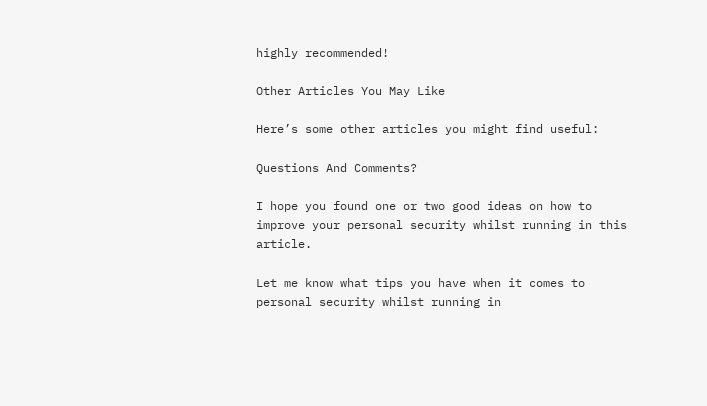highly recommended!

Other Articles You May Like

Here’s some other articles you might find useful:

Questions And Comments?

I hope you found one or two good ideas on how to improve your personal security whilst running in this article.

Let me know what tips you have when it comes to personal security whilst running in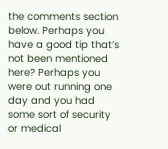the comments section below. Perhaps you have a good tip that’s not been mentioned here? Perhaps you were out running one day and you had some sort of security or medical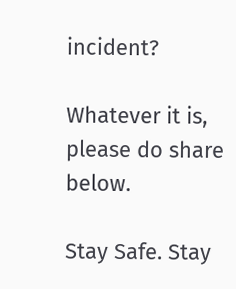incident?

Whatever it is, please do share below.

Stay Safe. Stay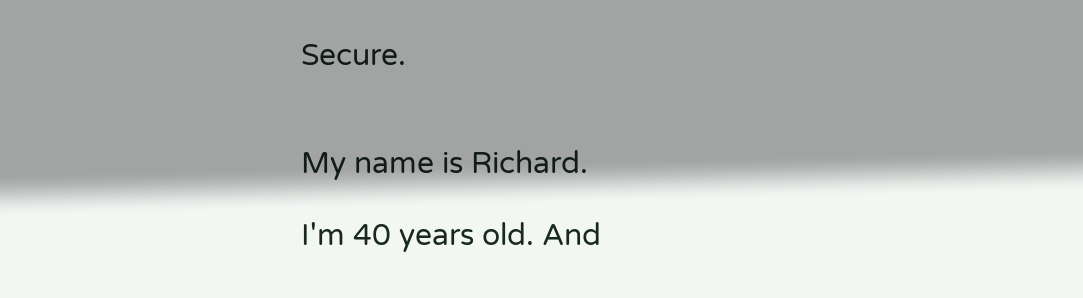Secure.


My name is Richard.

I'm 40 years old. And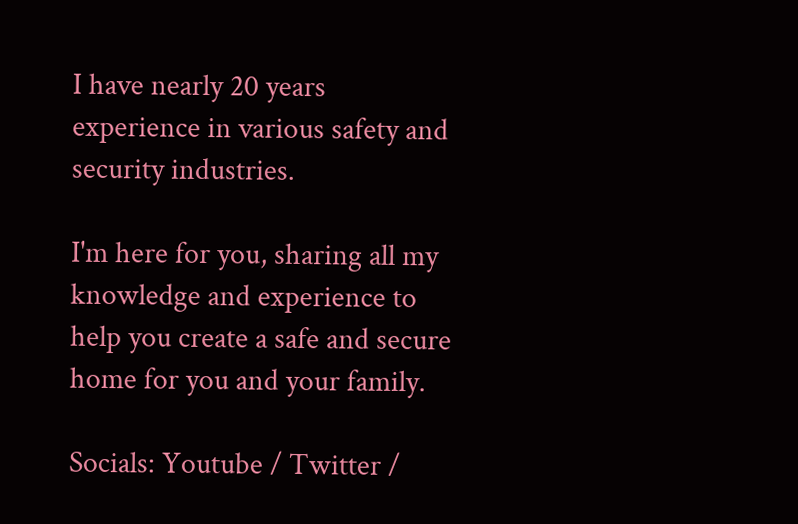I have nearly 20 years experience in various safety and security industries.

I'm here for you, sharing all my knowledge and experience to help you create a safe and secure home for you and your family.

Socials: Youtube / Twitter /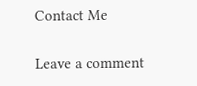Contact Me

Leave a comment